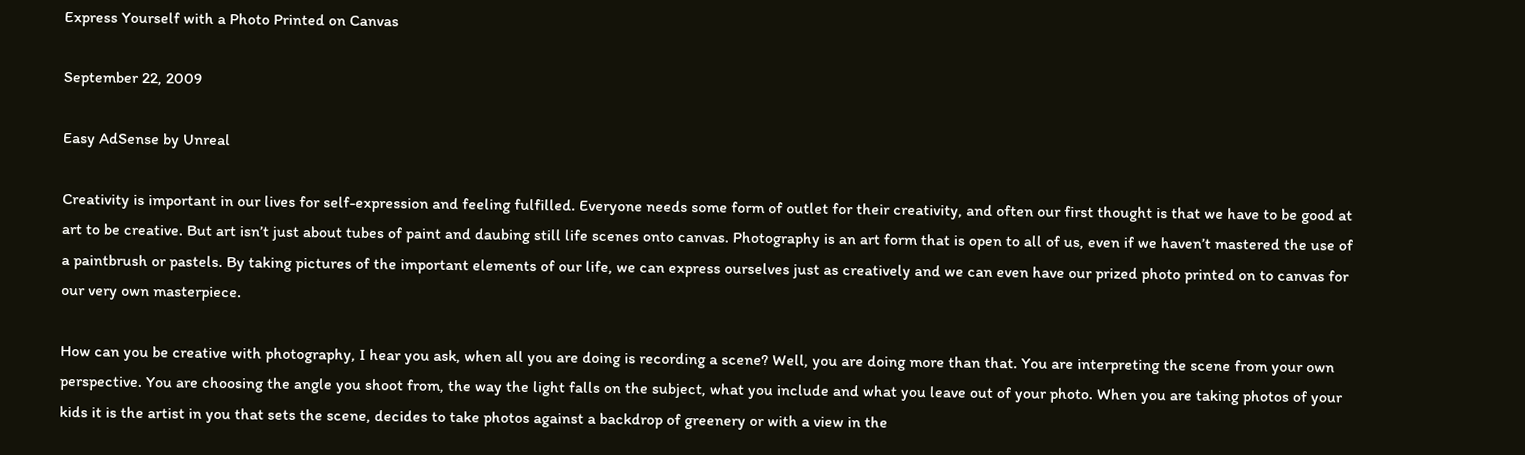Express Yourself with a Photo Printed on Canvas

September 22, 2009

Easy AdSense by Unreal

Creativity is important in our lives for self-expression and feeling fulfilled. Everyone needs some form of outlet for their creativity, and often our first thought is that we have to be good at art to be creative. But art isn’t just about tubes of paint and daubing still life scenes onto canvas. Photography is an art form that is open to all of us, even if we haven’t mastered the use of a paintbrush or pastels. By taking pictures of the important elements of our life, we can express ourselves just as creatively and we can even have our prized photo printed on to canvas for our very own masterpiece.

How can you be creative with photography, I hear you ask, when all you are doing is recording a scene? Well, you are doing more than that. You are interpreting the scene from your own perspective. You are choosing the angle you shoot from, the way the light falls on the subject, what you include and what you leave out of your photo. When you are taking photos of your kids it is the artist in you that sets the scene, decides to take photos against a backdrop of greenery or with a view in the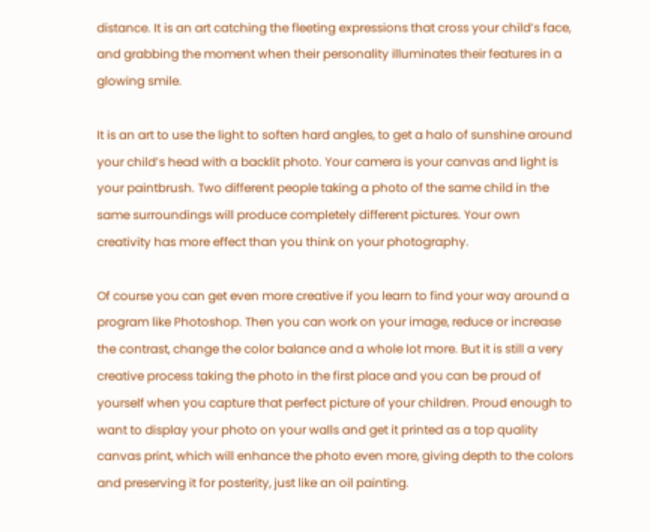distance. It is an art catching the fleeting expressions that cross your child’s face, and grabbing the moment when their personality illuminates their features in a glowing smile.

It is an art to use the light to soften hard angles, to get a halo of sunshine around your child’s head with a backlit photo. Your camera is your canvas and light is your paintbrush. Two different people taking a photo of the same child in the same surroundings will produce completely different pictures. Your own creativity has more effect than you think on your photography.

Of course you can get even more creative if you learn to find your way around a program like Photoshop. Then you can work on your image, reduce or increase the contrast, change the color balance and a whole lot more. But it is still a very creative process taking the photo in the first place and you can be proud of yourself when you capture that perfect picture of your children. Proud enough to want to display your photo on your walls and get it printed as a top quality canvas print, which will enhance the photo even more, giving depth to the colors and preserving it for posterity, just like an oil painting.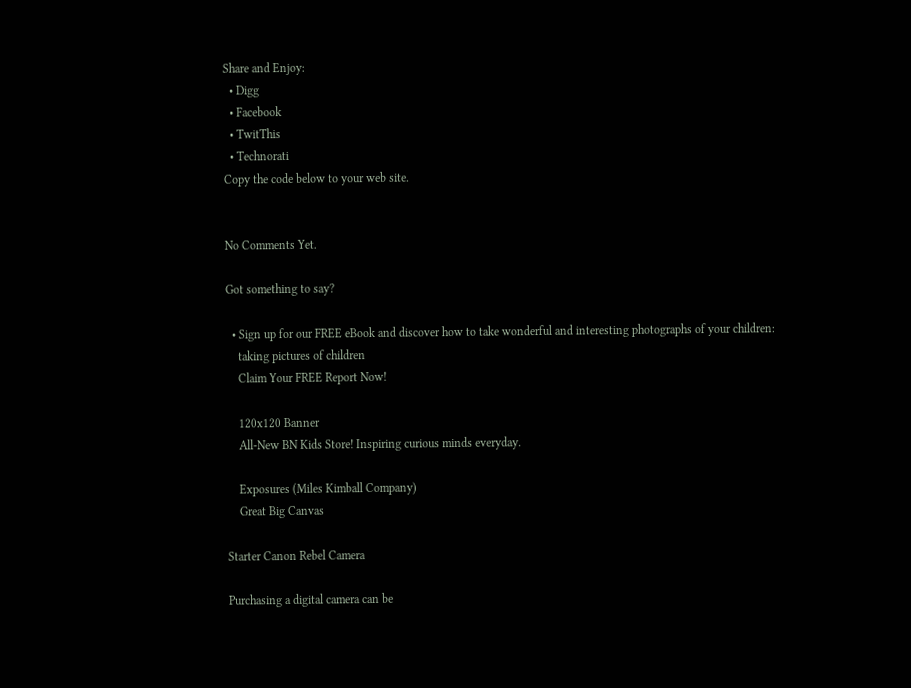Share and Enjoy:
  • Digg
  • Facebook
  • TwitThis
  • Technorati
Copy the code below to your web site.


No Comments Yet.

Got something to say?

  • Sign up for our FREE eBook and discover how to take wonderful and interesting photographs of your children:
    taking pictures of children
    Claim Your FREE Report Now!

    120x120 Banner
    All-New BN Kids Store! Inspiring curious minds everyday.

    Exposures (Miles Kimball Company)
    Great Big Canvas

Starter Canon Rebel Camera

Purchasing a digital camera can be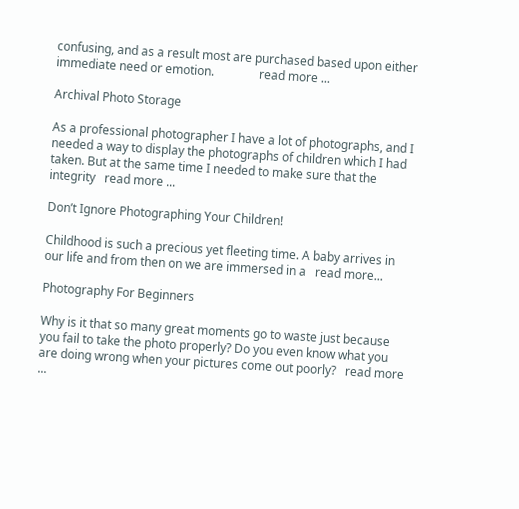confusing, and as a result most are purchased based upon either immediate need or emotion.               read more ...

Archival Photo Storage

As a professional photographer I have a lot of photographs, and I needed a way to display the photographs of children which I had taken. But at the same time I needed to make sure that the integrity   read more ...

Don’t Ignore Photographing Your Children!

Childhood is such a precious yet fleeting time. A baby arrives in our life and from then on we are immersed in a   read more...

Photography For Beginners

Why is it that so many great moments go to waste just because you fail to take the photo properly? Do you even know what you are doing wrong when your pictures come out poorly?   read more ...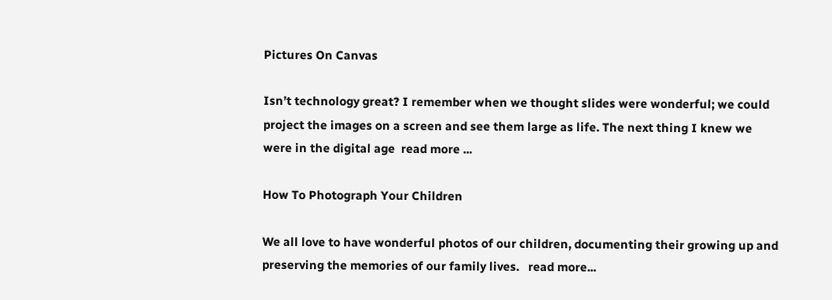Pictures On Canvas

Isn’t technology great? I remember when we thought slides were wonderful; we could project the images on a screen and see them large as life. The next thing I knew we were in the digital age  read more ...

How To Photograph Your Children

We all love to have wonderful photos of our children, documenting their growing up and preserving the memories of our family lives.   read more...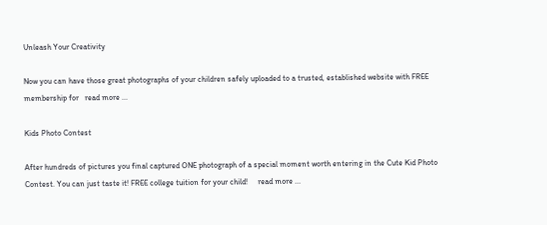Unleash Your Creativity

Now you can have those great photographs of your children safely uploaded to a trusted, established website with FREE membership for   read more ...

Kids Photo Contest

After hundreds of pictures you final captured ONE photograph of a special moment worth entering in the Cute Kid Photo Contest. You can just taste it! FREE college tuition for your child!     read more ...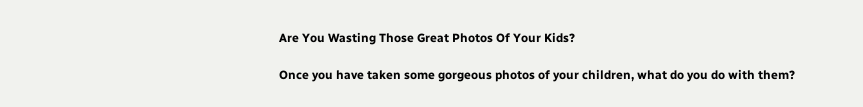Are You Wasting Those Great Photos Of Your Kids?

Once you have taken some gorgeous photos of your children, what do you do with them?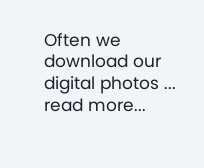Often we download our digital photos ...   read more...